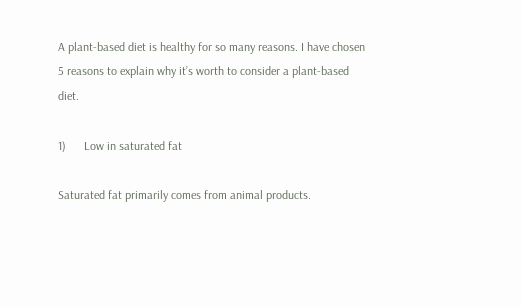A plant-based diet is healthy for so many reasons. I have chosen 5 reasons to explain why it’s worth to consider a plant-based diet.

1)      Low in saturated fat

Saturated fat primarily comes from animal products.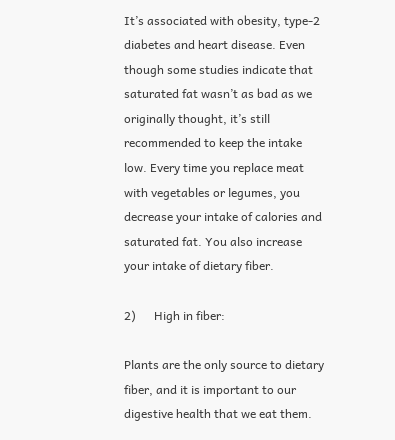It’s associated with obesity, type-2 diabetes and heart disease. Even though some studies indicate that saturated fat wasn’t as bad as we originally thought, it’s still recommended to keep the intake low. Every time you replace meat with vegetables or legumes, you decrease your intake of calories and saturated fat. You also increase your intake of dietary fiber.

2)      High in fiber:

Plants are the only source to dietary fiber, and it is important to our digestive health that we eat them.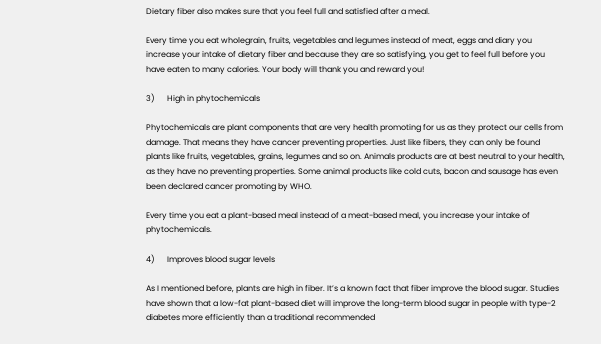Dietary fiber also makes sure that you feel full and satisfied after a meal.

Every time you eat wholegrain, fruits, vegetables and legumes instead of meat, eggs and diary you increase your intake of dietary fiber and because they are so satisfying, you get to feel full before you have eaten to many calories. Your body will thank you and reward you!

3)      High in phytochemicals

Phytochemicals are plant components that are very health promoting for us as they protect our cells from damage. That means they have cancer preventing properties. Just like fibers, they can only be found plants like fruits, vegetables, grains, legumes and so on. Animals products are at best neutral to your health, as they have no preventing properties. Some animal products like cold cuts, bacon and sausage has even been declared cancer promoting by WHO.

Every time you eat a plant-based meal instead of a meat-based meal, you increase your intake of phytochemicals.

4)      Improves blood sugar levels

As I mentioned before, plants are high in fiber. It’s a known fact that fiber improve the blood sugar. Studies have shown that a low-fat plant-based diet will improve the long-term blood sugar in people with type-2 diabetes more efficiently than a traditional recommended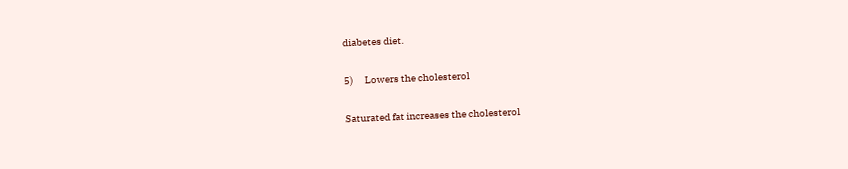diabetes diet.

5)      Lowers the cholesterol

Saturated fat increases the cholesterol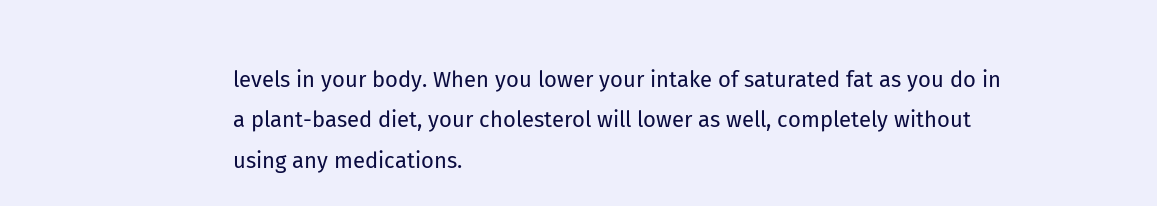levels in your body. When you lower your intake of saturated fat as you do in a plant-based diet, your cholesterol will lower as well, completely without using any medications.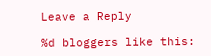Leave a Reply

%d bloggers like this: